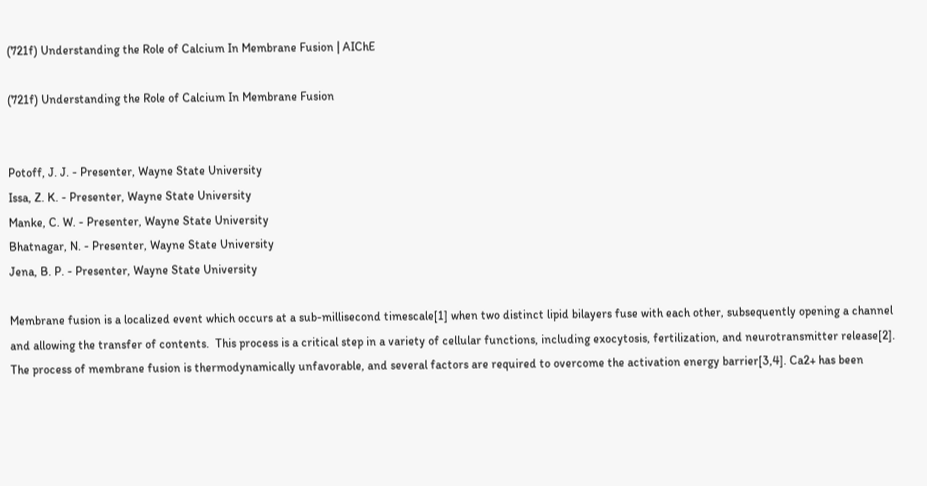(721f) Understanding the Role of Calcium In Membrane Fusion | AIChE

(721f) Understanding the Role of Calcium In Membrane Fusion


Potoff, J. J. - Presenter, Wayne State University
Issa, Z. K. - Presenter, Wayne State University
Manke, C. W. - Presenter, Wayne State University
Bhatnagar, N. - Presenter, Wayne State University
Jena, B. P. - Presenter, Wayne State University

Membrane fusion is a localized event which occurs at a sub-millisecond timescale[1] when two distinct lipid bilayers fuse with each other, subsequently opening a channel and allowing the transfer of contents.  This process is a critical step in a variety of cellular functions, including exocytosis, fertilization, and neurotransmitter release[2]. The process of membrane fusion is thermodynamically unfavorable, and several factors are required to overcome the activation energy barrier[3,4]. Ca2+ has been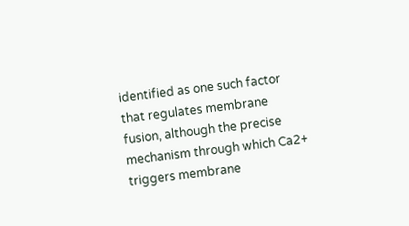identified as one such factor that regulates membrane fusion, although the precise mechanism through which Ca2+ triggers membrane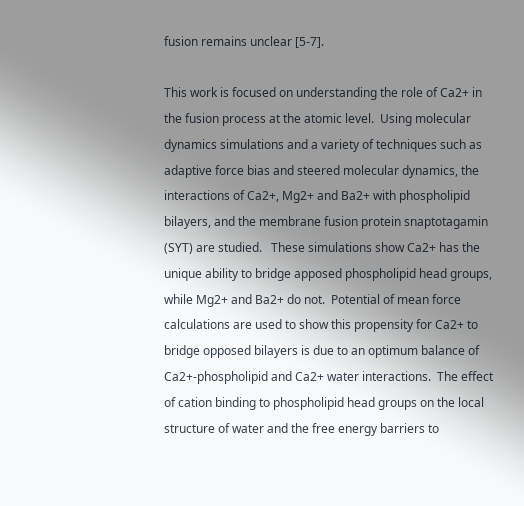fusion remains unclear [5-7].

This work is focused on understanding the role of Ca2+ in the fusion process at the atomic level.  Using molecular dynamics simulations and a variety of techniques such as adaptive force bias and steered molecular dynamics, the interactions of Ca2+, Mg2+ and Ba2+ with phospholipid bilayers, and the membrane fusion protein snaptotagamin (SYT) are studied.   These simulations show Ca2+ has the unique ability to bridge apposed phospholipid head groups, while Mg2+ and Ba2+ do not.  Potential of mean force calculations are used to show this propensity for Ca2+ to bridge opposed bilayers is due to an optimum balance of Ca2+-phospholipid and Ca2+ water interactions.  The effect of cation binding to phospholipid head groups on the local structure of water and the free energy barriers to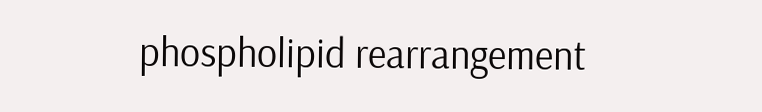phospholipid rearrangement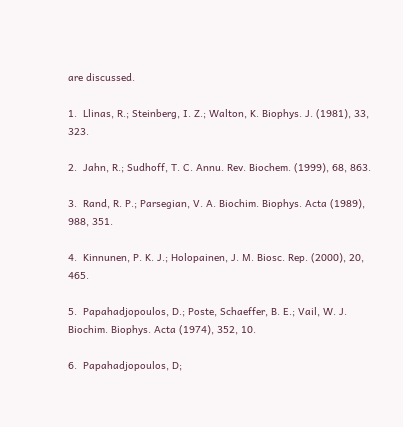are discussed.

1.  Llinas, R.; Steinberg, I. Z.; Walton, K. Biophys. J. (1981), 33, 323.

2.  Jahn, R.; Sudhoff, T. C. Annu. Rev. Biochem. (1999), 68, 863.

3.  Rand, R. P.; Parsegian, V. A. Biochim. Biophys. Acta (1989), 988, 351.

4.  Kinnunen, P. K. J.; Holopainen, J. M. Biosc. Rep. (2000), 20, 465.

5.  Papahadjopoulos, D.; Poste, Schaeffer, B. E.; Vail, W. J.  Biochim. Biophys. Acta (1974), 352, 10.

6.  Papahadjopoulos, D;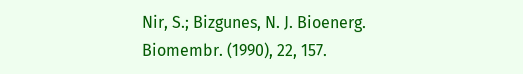Nir, S.; Bizgunes, N. J. Bioenerg. Biomembr. (1990), 22, 157.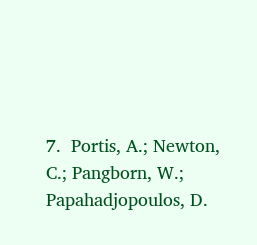7.  Portis, A.; Newton, C.; Pangborn, W.; Papahadjopoulos, D.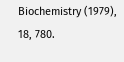Biochemistry (1979), 18, 780.